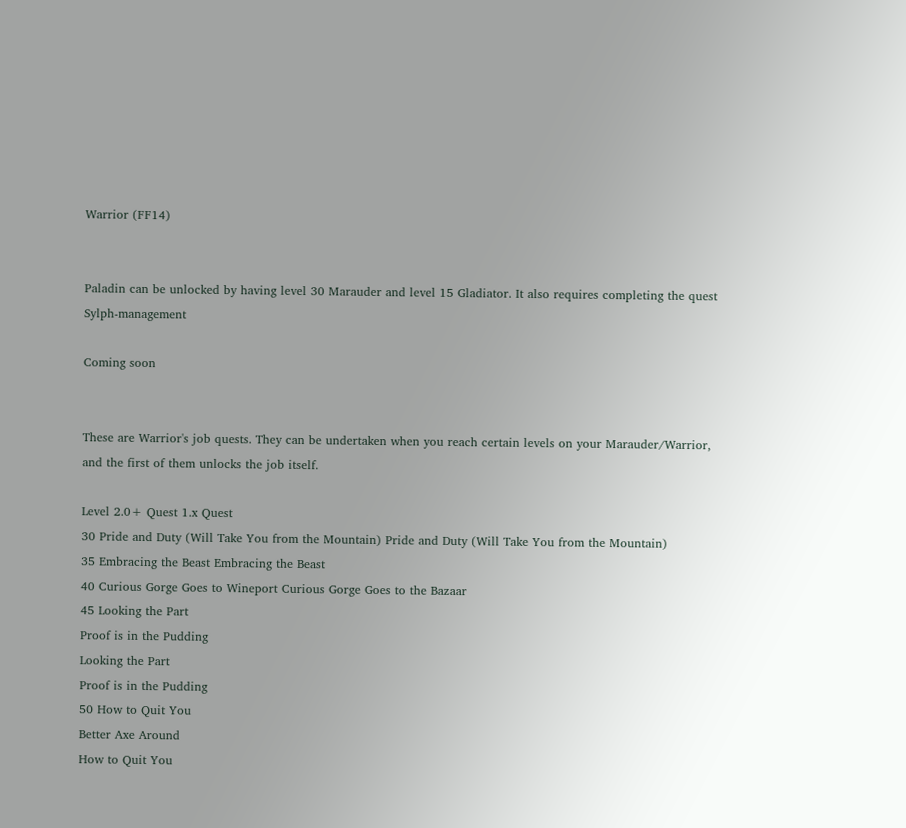Warrior (FF14)


Paladin can be unlocked by having level 30 Marauder and level 15 Gladiator. It also requires completing the quest Sylph-management

Coming soon


These are Warrior's job quests. They can be undertaken when you reach certain levels on your Marauder/Warrior, and the first of them unlocks the job itself.

Level 2.0+ Quest 1.x Quest
30 Pride and Duty (Will Take You from the Mountain) Pride and Duty (Will Take You from the Mountain)
35 Embracing the Beast Embracing the Beast
40 Curious Gorge Goes to Wineport Curious Gorge Goes to the Bazaar
45 Looking the Part
Proof is in the Pudding
Looking the Part
Proof is in the Pudding
50 How to Quit You
Better Axe Around
How to Quit You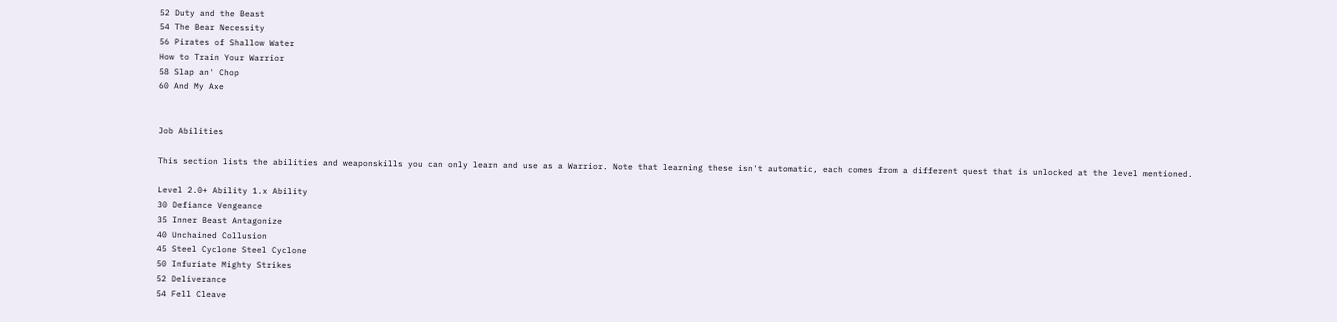52 Duty and the Beast
54 The Bear Necessity
56 Pirates of Shallow Water
How to Train Your Warrior
58 Slap an' Chop
60 And My Axe


Job Abilities

This section lists the abilities and weaponskills you can only learn and use as a Warrior. Note that learning these isn't automatic, each comes from a different quest that is unlocked at the level mentioned.

Level 2.0+ Ability 1.x Ability
30 Defiance Vengeance
35 Inner Beast Antagonize
40 Unchained Collusion
45 Steel Cyclone Steel Cyclone
50 Infuriate Mighty Strikes
52 Deliverance
54 Fell Cleave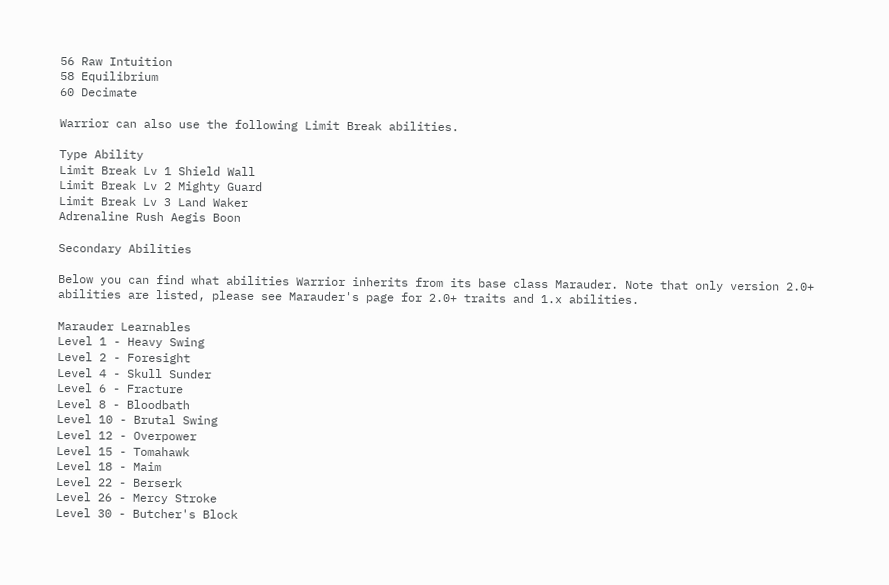56 Raw Intuition
58 Equilibrium
60 Decimate

Warrior can also use the following Limit Break abilities.

Type Ability
Limit Break Lv 1 Shield Wall
Limit Break Lv 2 Mighty Guard
Limit Break Lv 3 Land Waker
Adrenaline Rush Aegis Boon

Secondary Abilities

Below you can find what abilities Warrior inherits from its base class Marauder. Note that only version 2.0+ abilities are listed, please see Marauder's page for 2.0+ traits and 1.x abilities.

Marauder Learnables
Level 1 - Heavy Swing
Level 2 - Foresight
Level 4 - Skull Sunder
Level 6 - Fracture
Level 8 - Bloodbath
Level 10 - Brutal Swing
Level 12 - Overpower
Level 15 - Tomahawk
Level 18 - Maim
Level 22 - Berserk
Level 26 - Mercy Stroke
Level 30 - Butcher's Block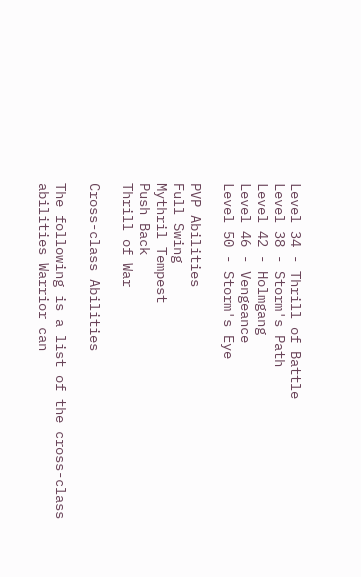Level 34 - Thrill of Battle
Level 38 - Storm's Path
Level 42 - Holmgang
Level 46 - Vengeance
Level 50 - Storm's Eye

PVP Abilities
Full Swing
Mythril Tempest
Push Back
Thrill of War

Cross-class Abilities

The following is a list of the cross-class abilities Warrior can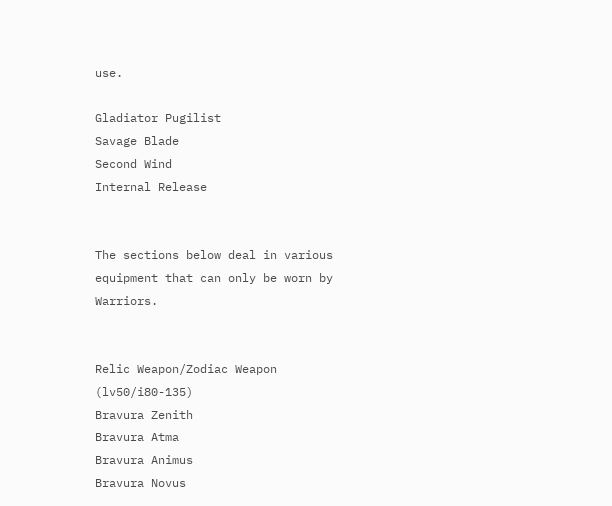use.

Gladiator Pugilist
Savage Blade
Second Wind
Internal Release


The sections below deal in various equipment that can only be worn by Warriors.


Relic Weapon/Zodiac Weapon (lv50/i80-135)
Bravura Zenith
Bravura Atma
Bravura Animus
Bravura Novus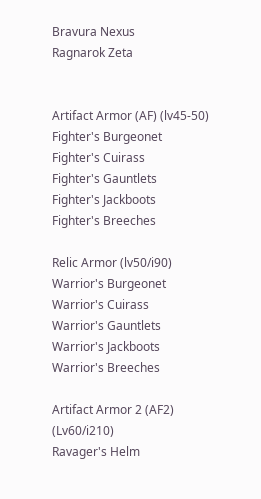Bravura Nexus
Ragnarok Zeta


Artifact Armor (AF) (lv45-50)
Fighter's Burgeonet
Fighter's Cuirass
Fighter's Gauntlets
Fighter's Jackboots
Fighter's Breeches

Relic Armor (lv50/i90)
Warrior's Burgeonet
Warrior's Cuirass
Warrior's Gauntlets
Warrior's Jackboots
Warrior's Breeches

Artifact Armor 2 (AF2) (Lv60/i210)
Ravager's Helm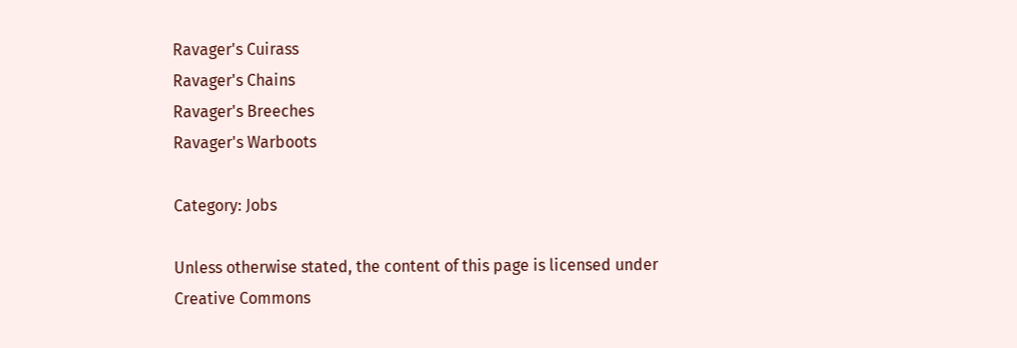Ravager's Cuirass
Ravager's Chains
Ravager's Breeches
Ravager's Warboots

Category: Jobs

Unless otherwise stated, the content of this page is licensed under Creative Commons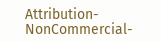Attribution-NonCommercial-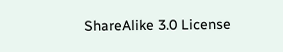ShareAlike 3.0 License